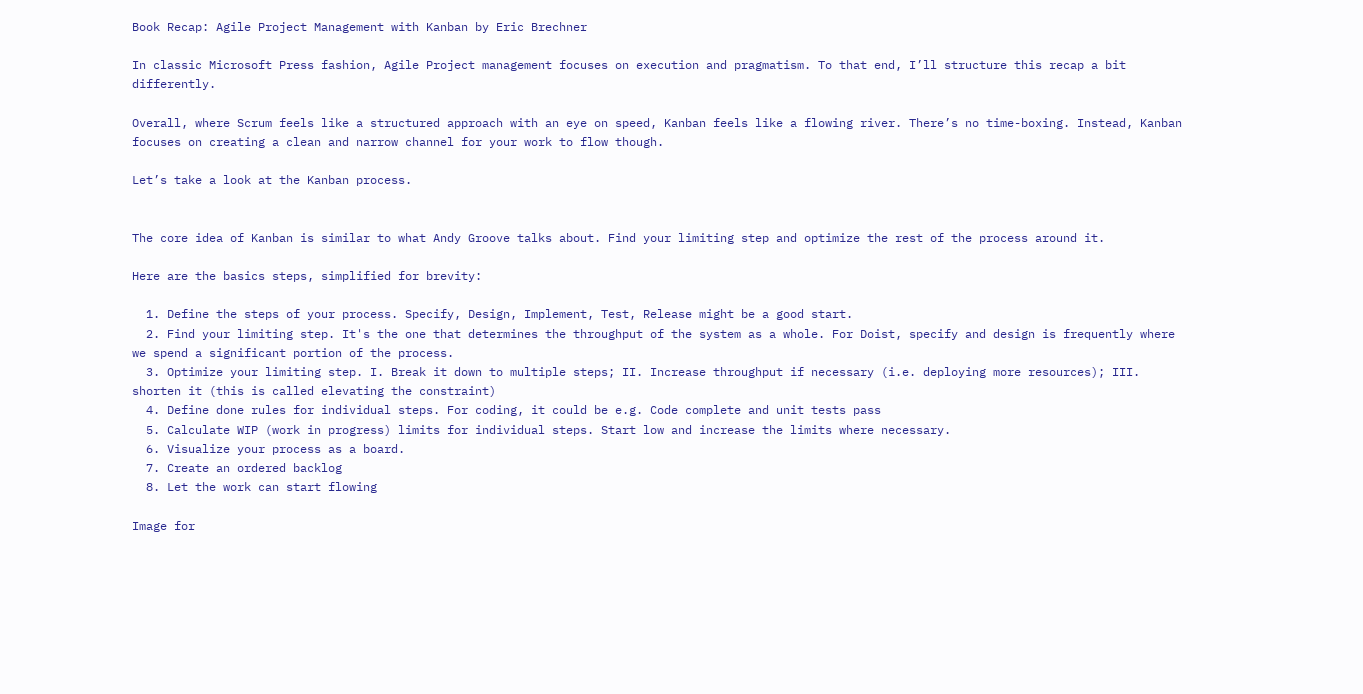Book Recap: Agile Project Management with Kanban by Eric Brechner

In classic Microsoft Press fashion, Agile Project management focuses on execution and pragmatism. To that end, I’ll structure this recap a bit differently.

Overall, where Scrum feels like a structured approach with an eye on speed, Kanban feels like a flowing river. There’s no time-boxing. Instead, Kanban focuses on creating a clean and narrow channel for your work to flow though.

Let’s take a look at the Kanban process.


The core idea of Kanban is similar to what Andy Groove talks about. Find your limiting step and optimize the rest of the process around it.

Here are the basics steps, simplified for brevity:

  1. Define the steps of your process. Specify, Design, Implement, Test, Release might be a good start.
  2. Find your limiting step. It's the one that determines the throughput of the system as a whole. For Doist, specify and design is frequently where we spend a significant portion of the process.
  3. Optimize your limiting step. I. Break it down to multiple steps; II. Increase throughput if necessary (i.e. deploying more resources); III. shorten it (this is called elevating the constraint)
  4. Define done rules for individual steps. For coding, it could be e.g. Code complete and unit tests pass
  5. Calculate WIP (work in progress) limits for individual steps. Start low and increase the limits where necessary.
  6. Visualize your process as a board.
  7. Create an ordered backlog
  8. Let the work can start flowing

Image for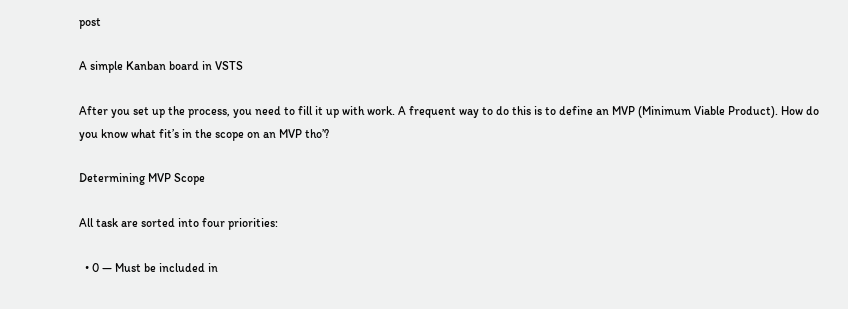post

A simple Kanban board in VSTS

After you set up the process, you need to fill it up with work. A frequent way to do this is to define an MVP (Minimum Viable Product). How do you know what fit’s in the scope on an MVP tho’?

Determining MVP Scope

All task are sorted into four priorities:

  • 0 — Must be included in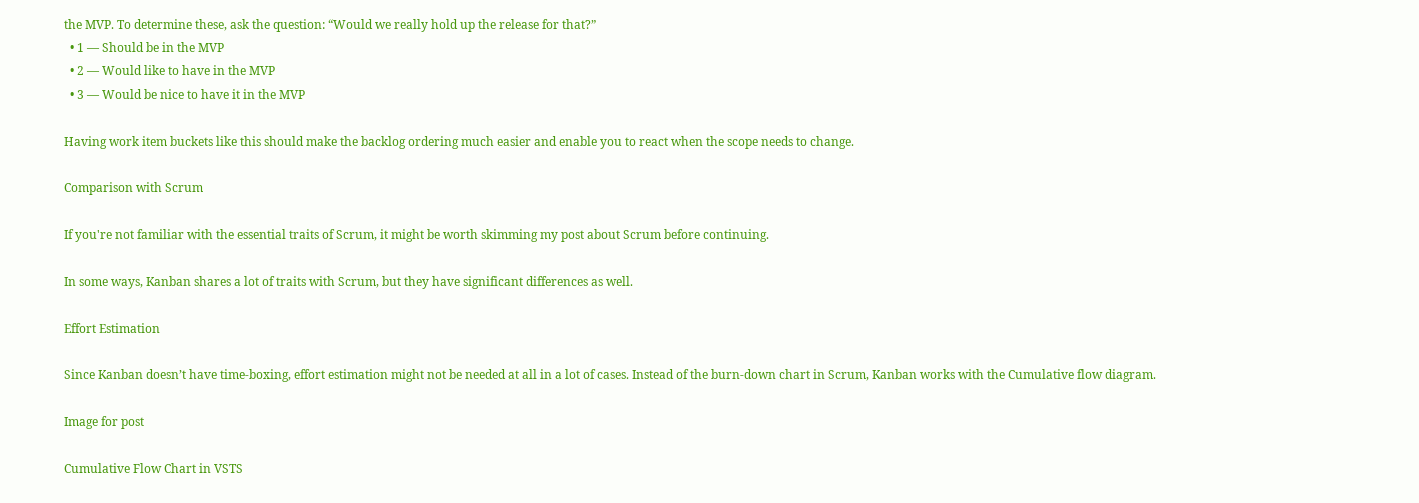the MVP. To determine these, ask the question: “Would we really hold up the release for that?”
  • 1 — Should be in the MVP
  • 2 — Would like to have in the MVP
  • 3 — Would be nice to have it in the MVP

Having work item buckets like this should make the backlog ordering much easier and enable you to react when the scope needs to change.

Comparison with Scrum

If you're not familiar with the essential traits of Scrum, it might be worth skimming my post about Scrum before continuing.

In some ways, Kanban shares a lot of traits with Scrum, but they have significant differences as well.

Effort Estimation

Since Kanban doesn’t have time-boxing, effort estimation might not be needed at all in a lot of cases. Instead of the burn-down chart in Scrum, Kanban works with the Cumulative flow diagram.

Image for post

Cumulative Flow Chart in VSTS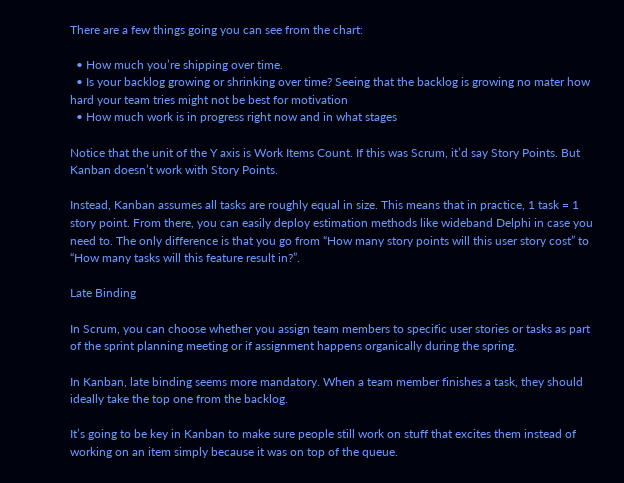There are a few things going you can see from the chart:

  • How much you’re shipping over time.
  • Is your backlog growing or shrinking over time? Seeing that the backlog is growing no mater how hard your team tries might not be best for motivation
  • How much work is in progress right now and in what stages

Notice that the unit of the Y axis is Work Items Count. If this was Scrum, it’d say Story Points. But Kanban doesn’t work with Story Points.

Instead, Kanban assumes all tasks are roughly equal in size. This means that in practice, 1 task = 1 story point. From there, you can easily deploy estimation methods like wideband Delphi in case you need to. The only difference is that you go from “How many story points will this user story cost” to “How many tasks will this feature result in?”.

Late Binding

In Scrum, you can choose whether you assign team members to specific user stories or tasks as part of the sprint planning meeting or if assignment happens organically during the spring.

In Kanban, late binding seems more mandatory. When a team member finishes a task, they should ideally take the top one from the backlog.

It’s going to be key in Kanban to make sure people still work on stuff that excites them instead of working on an item simply because it was on top of the queue.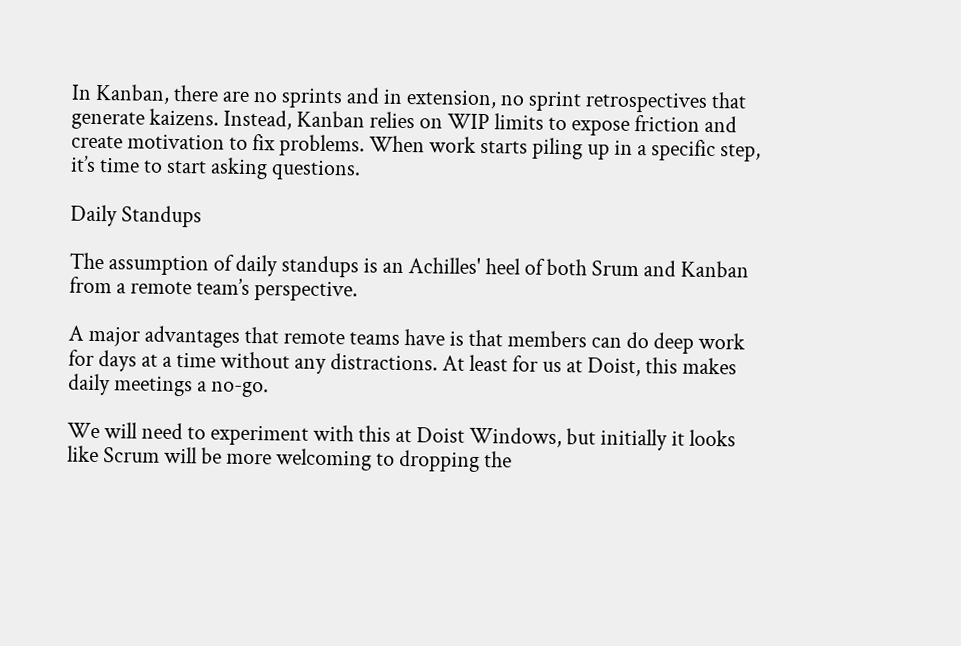In Kanban, there are no sprints and in extension, no sprint retrospectives that generate kaizens. Instead, Kanban relies on WIP limits to expose friction and create motivation to fix problems. When work starts piling up in a specific step, it’s time to start asking questions.

Daily Standups

The assumption of daily standups is an Achilles' heel of both Srum and Kanban from a remote team’s perspective.

A major advantages that remote teams have is that members can do deep work for days at a time without any distractions. At least for us at Doist, this makes daily meetings a no-go.

We will need to experiment with this at Doist Windows, but initially it looks like Scrum will be more welcoming to dropping the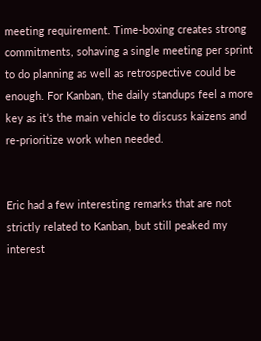meeting requirement. Time-boxing creates strong commitments, sohaving a single meeting per sprint to do planning as well as retrospective could be enough. For Kanban, the daily standups feel a more key as it’s the main vehicle to discuss kaizens and re-prioritize work when needed.


Eric had a few interesting remarks that are not strictly related to Kanban, but still peaked my interest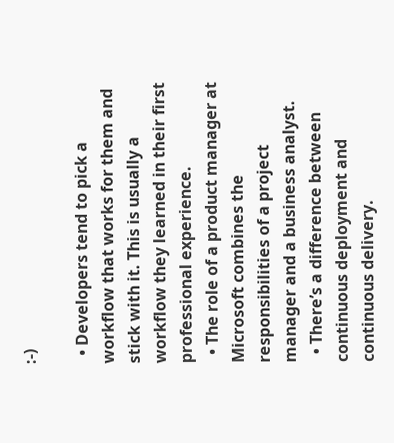:-)

  • Developers tend to pick a workflow that works for them and stick with it. This is usually a workflow they learned in their first professional experience.
  • The role of a product manager at Microsoft combines the responsibilities of a project manager and a business analyst.
  • There’s a difference between continuous deployment and continuous delivery.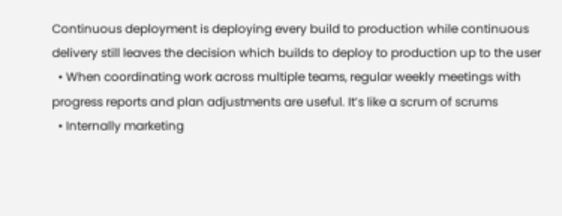Continuous deployment is deploying every build to production while continuous delivery still leaves the decision which builds to deploy to production up to the user
  • When coordinating work across multiple teams, regular weekly meetings with progress reports and plan adjustments are useful. It’s like a scrum of scrums
  • Internally marketing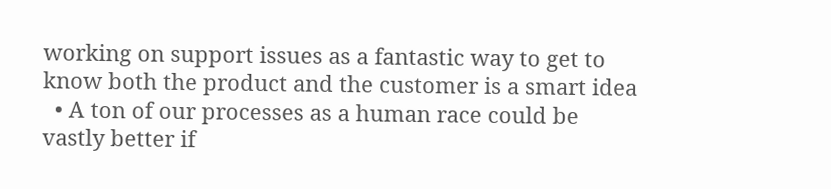working on support issues as a fantastic way to get to know both the product and the customer is a smart idea
  • A ton of our processes as a human race could be vastly better if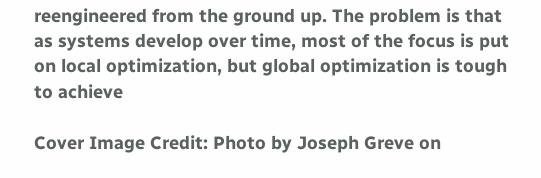reengineered from the ground up. The problem is that as systems develop over time, most of the focus is put on local optimization, but global optimization is tough to achieve

Cover Image Credit: Photo by Joseph Greve on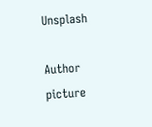Unsplash

Author picture